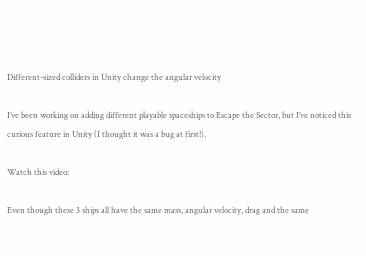Different-sized colliders in Unity change the angular velocity

I’ve been working on adding different playable spaceships to Escape the Sector, but I’ve noticed this curious feature in Unity (I thought it was a bug at first!).

Watch this video:

Even though these 3 ships all have the same mass, angular velocity, drag and the same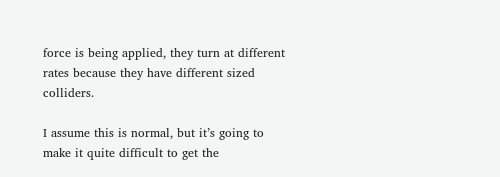force is being applied, they turn at different rates because they have different sized colliders.

I assume this is normal, but it’s going to make it quite difficult to get the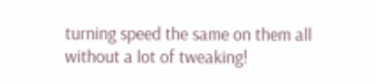turning speed the same on them all without a lot of tweaking!